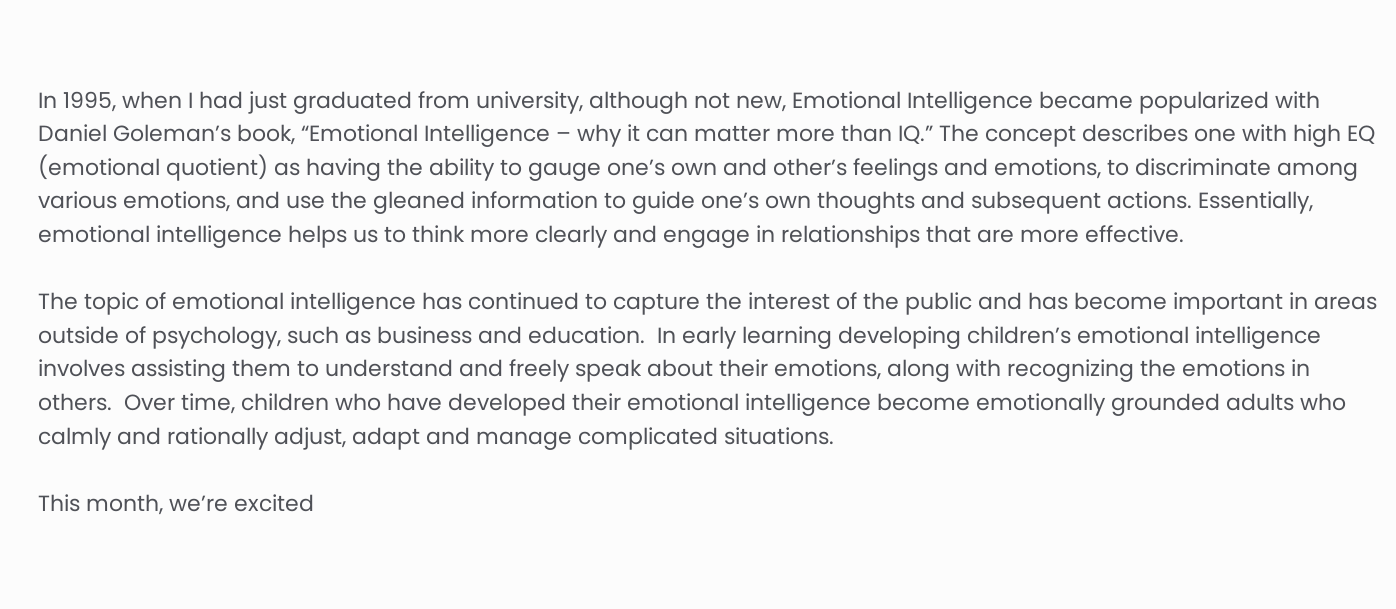In 1995, when I had just graduated from university, although not new, Emotional Intelligence became popularized with Daniel Goleman’s book, “Emotional Intelligence – why it can matter more than IQ.” The concept describes one with high EQ (emotional quotient) as having the ability to gauge one’s own and other’s feelings and emotions, to discriminate among various emotions, and use the gleaned information to guide one’s own thoughts and subsequent actions. Essentially, emotional intelligence helps us to think more clearly and engage in relationships that are more effective.

The topic of emotional intelligence has continued to capture the interest of the public and has become important in areas outside of psychology, such as business and education.  In early learning developing children’s emotional intelligence involves assisting them to understand and freely speak about their emotions, along with recognizing the emotions in others.  Over time, children who have developed their emotional intelligence become emotionally grounded adults who calmly and rationally adjust, adapt and manage complicated situations.

This month, we’re excited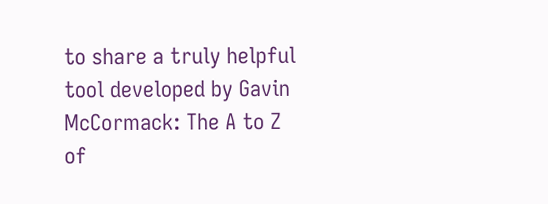to share a truly helpful tool developed by Gavin McCormack: The A to Z of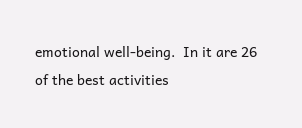emotional well-being.  In it are 26 of the best activities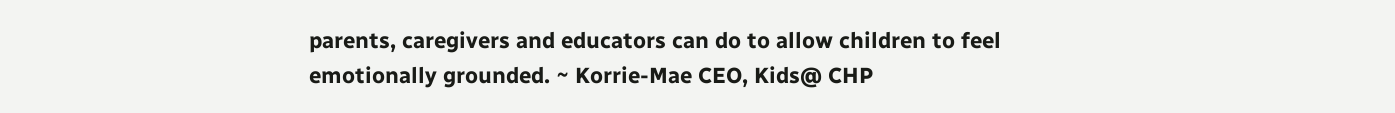parents, caregivers and educators can do to allow children to feel emotionally grounded. ~ Korrie-Mae CEO, Kids@ CHP